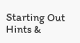Starting Out
Hints &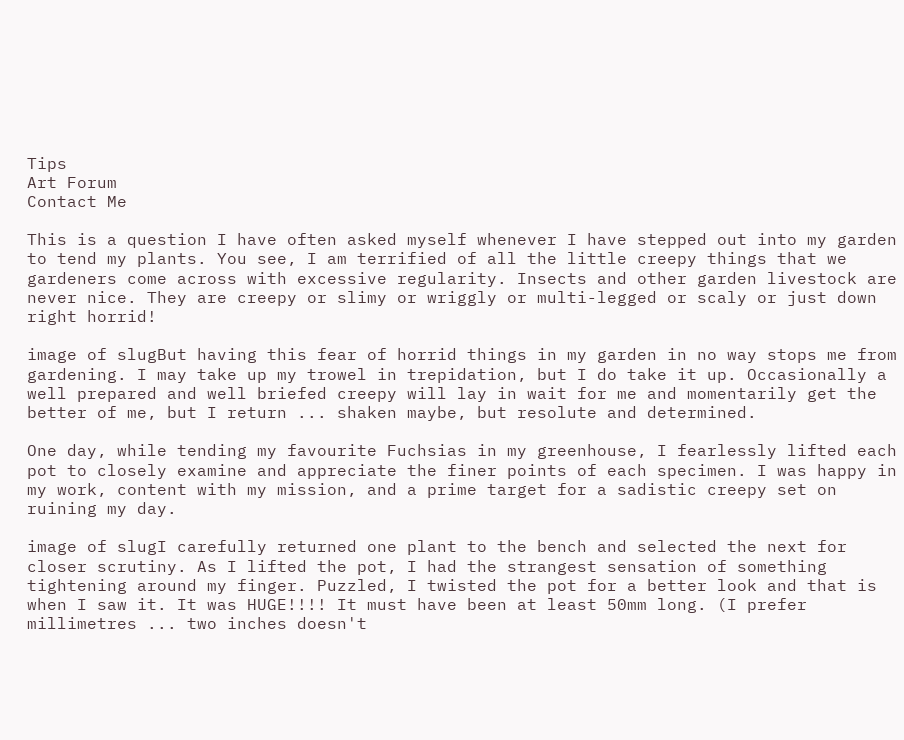Tips
Art Forum
Contact Me

This is a question I have often asked myself whenever I have stepped out into my garden to tend my plants. You see, I am terrified of all the little creepy things that we gardeners come across with excessive regularity. Insects and other garden livestock are never nice. They are creepy or slimy or wriggly or multi-legged or scaly or just down right horrid!

image of slugBut having this fear of horrid things in my garden in no way stops me from gardening. I may take up my trowel in trepidation, but I do take it up. Occasionally a well prepared and well briefed creepy will lay in wait for me and momentarily get the better of me, but I return ... shaken maybe, but resolute and determined.

One day, while tending my favourite Fuchsias in my greenhouse, I fearlessly lifted each pot to closely examine and appreciate the finer points of each specimen. I was happy in my work, content with my mission, and a prime target for a sadistic creepy set on ruining my day.

image of slugI carefully returned one plant to the bench and selected the next for closer scrutiny. As I lifted the pot, I had the strangest sensation of something tightening around my finger. Puzzled, I twisted the pot for a better look and that is when I saw it. It was HUGE!!!! It must have been at least 50mm long. (I prefer millimetres ... two inches doesn't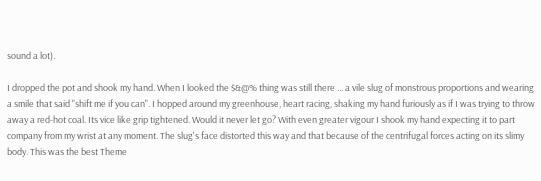sound a lot).

I dropped the pot and shook my hand. When I looked the $&@% thing was still there ... a vile slug of monstrous proportions and wearing a smile that said "shift me if you can". I hopped around my greenhouse, heart racing, shaking my hand furiously as if I was trying to throw away a red-hot coal. Its vice like grip tightened. Would it never let go? With even greater vigour I shook my hand expecting it to part company from my wrist at any moment. The slug's face distorted this way and that because of the centrifugal forces acting on its slimy body. This was the best Theme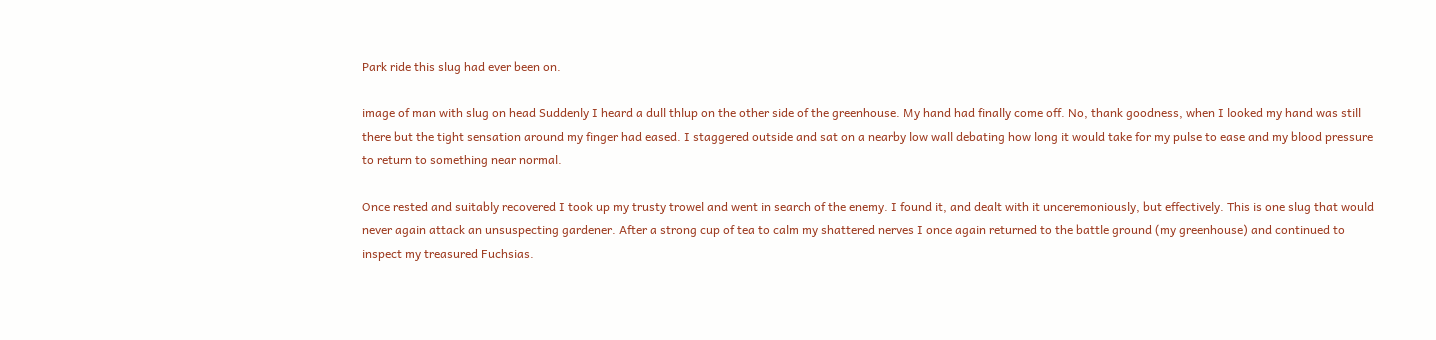Park ride this slug had ever been on.

image of man with slug on head Suddenly I heard a dull thlup on the other side of the greenhouse. My hand had finally come off. No, thank goodness, when I looked my hand was still there but the tight sensation around my finger had eased. I staggered outside and sat on a nearby low wall debating how long it would take for my pulse to ease and my blood pressure to return to something near normal.

Once rested and suitably recovered I took up my trusty trowel and went in search of the enemy. I found it, and dealt with it unceremoniously, but effectively. This is one slug that would never again attack an unsuspecting gardener. After a strong cup of tea to calm my shattered nerves I once again returned to the battle ground (my greenhouse) and continued to inspect my treasured Fuchsias.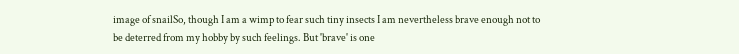image of snailSo, though I am a wimp to fear such tiny insects I am nevertheless brave enough not to be deterred from my hobby by such feelings. But 'brave' is one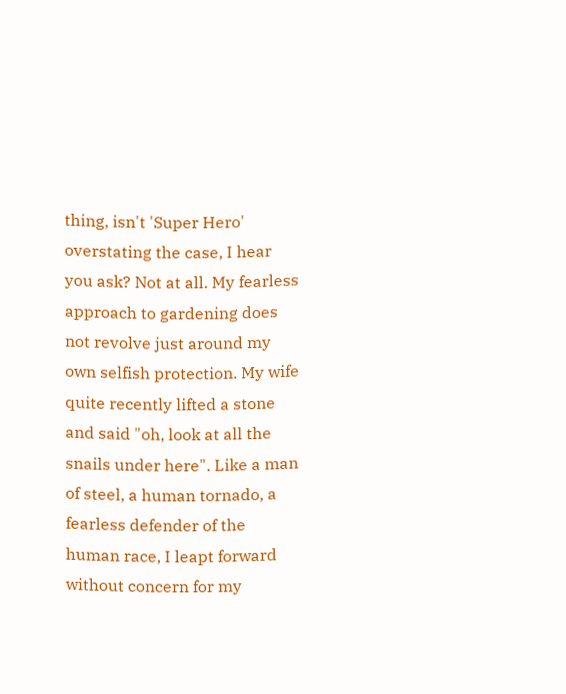thing, isn't 'Super Hero' overstating the case, I hear you ask? Not at all. My fearless approach to gardening does not revolve just around my own selfish protection. My wife quite recently lifted a stone and said "oh, look at all the snails under here". Like a man of steel, a human tornado, a fearless defender of the human race, I leapt forward without concern for my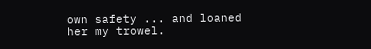own safety ... and loaned her my trowel.